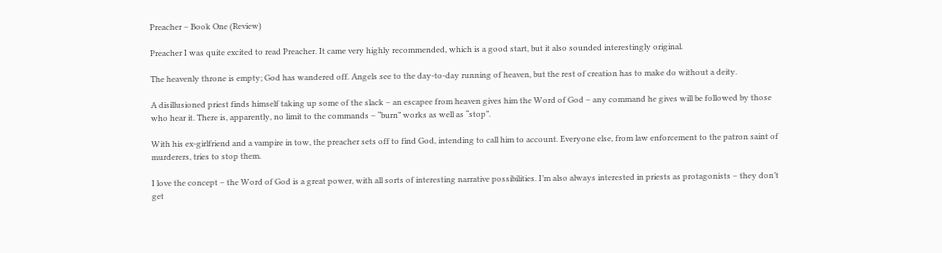Preacher – Book One (Review)

Preacher I was quite excited to read Preacher. It came very highly recommended, which is a good start, but it also sounded interestingly original.

The heavenly throne is empty; God has wandered off. Angels see to the day-to-day running of heaven, but the rest of creation has to make do without a deity.

A disillusioned priest finds himself taking up some of the slack – an escapee from heaven gives him the Word of God – any command he gives will be followed by those who hear it. There is, apparently, no limit to the commands – “burn” works as well as “stop”.

With his ex-girlfriend and a vampire in tow, the preacher sets off to find God, intending to call him to account. Everyone else, from law enforcement to the patron saint of murderers, tries to stop them.

I love the concept – the Word of God is a great power, with all sorts of interesting narrative possibilities. I’m also always interested in priests as protagonists – they don’t get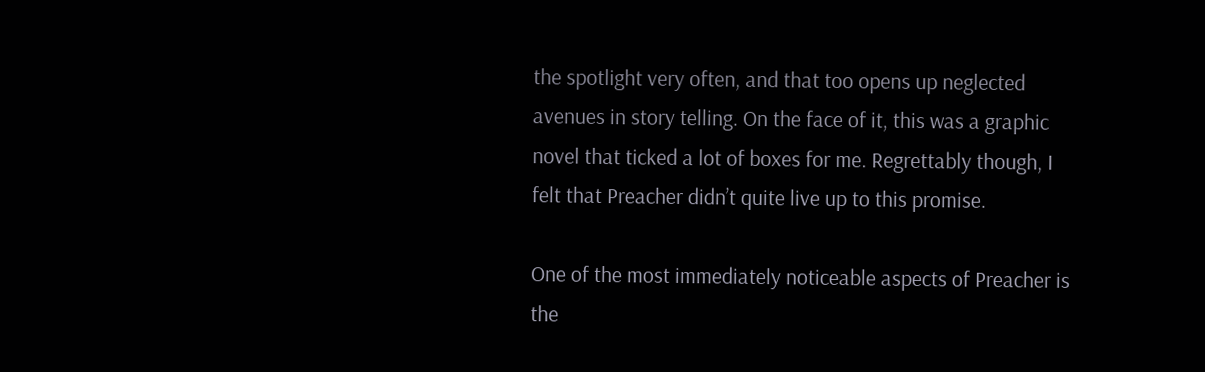the spotlight very often, and that too opens up neglected avenues in story telling. On the face of it, this was a graphic novel that ticked a lot of boxes for me. Regrettably though, I felt that Preacher didn’t quite live up to this promise.

One of the most immediately noticeable aspects of Preacher is the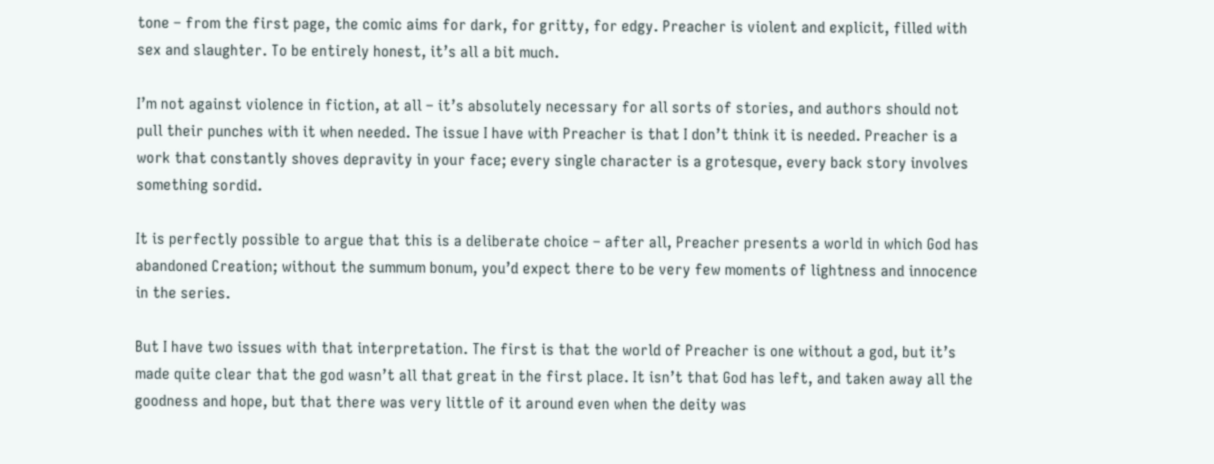tone – from the first page, the comic aims for dark, for gritty, for edgy. Preacher is violent and explicit, filled with sex and slaughter. To be entirely honest, it’s all a bit much.

I’m not against violence in fiction, at all – it’s absolutely necessary for all sorts of stories, and authors should not pull their punches with it when needed. The issue I have with Preacher is that I don’t think it is needed. Preacher is a work that constantly shoves depravity in your face; every single character is a grotesque, every back story involves something sordid.

It is perfectly possible to argue that this is a deliberate choice – after all, Preacher presents a world in which God has abandoned Creation; without the summum bonum, you’d expect there to be very few moments of lightness and innocence in the series.

But I have two issues with that interpretation. The first is that the world of Preacher is one without a god, but it’s made quite clear that the god wasn’t all that great in the first place. It isn’t that God has left, and taken away all the goodness and hope, but that there was very little of it around even when the deity was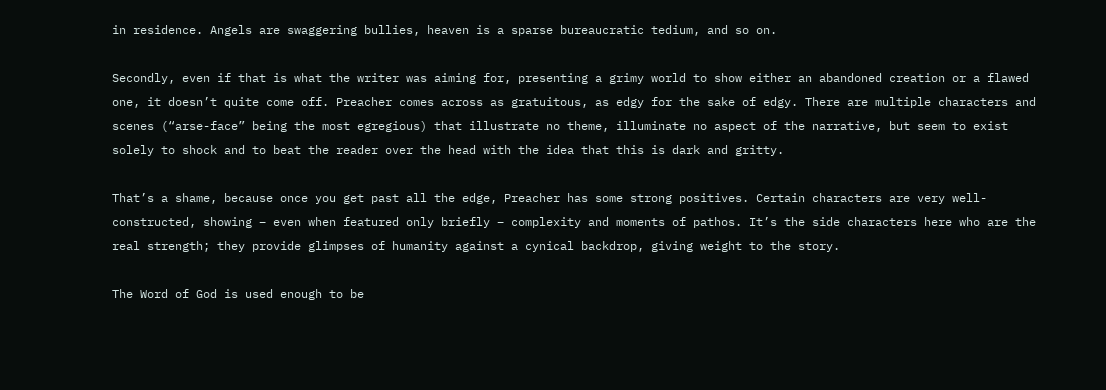in residence. Angels are swaggering bullies, heaven is a sparse bureaucratic tedium, and so on.

Secondly, even if that is what the writer was aiming for, presenting a grimy world to show either an abandoned creation or a flawed one, it doesn’t quite come off. Preacher comes across as gratuitous, as edgy for the sake of edgy. There are multiple characters and scenes (“arse-face” being the most egregious) that illustrate no theme, illuminate no aspect of the narrative, but seem to exist solely to shock and to beat the reader over the head with the idea that this is dark and gritty.

That’s a shame, because once you get past all the edge, Preacher has some strong positives. Certain characters are very well-constructed, showing – even when featured only briefly – complexity and moments of pathos. It’s the side characters here who are the real strength; they provide glimpses of humanity against a cynical backdrop, giving weight to the story.

The Word of God is used enough to be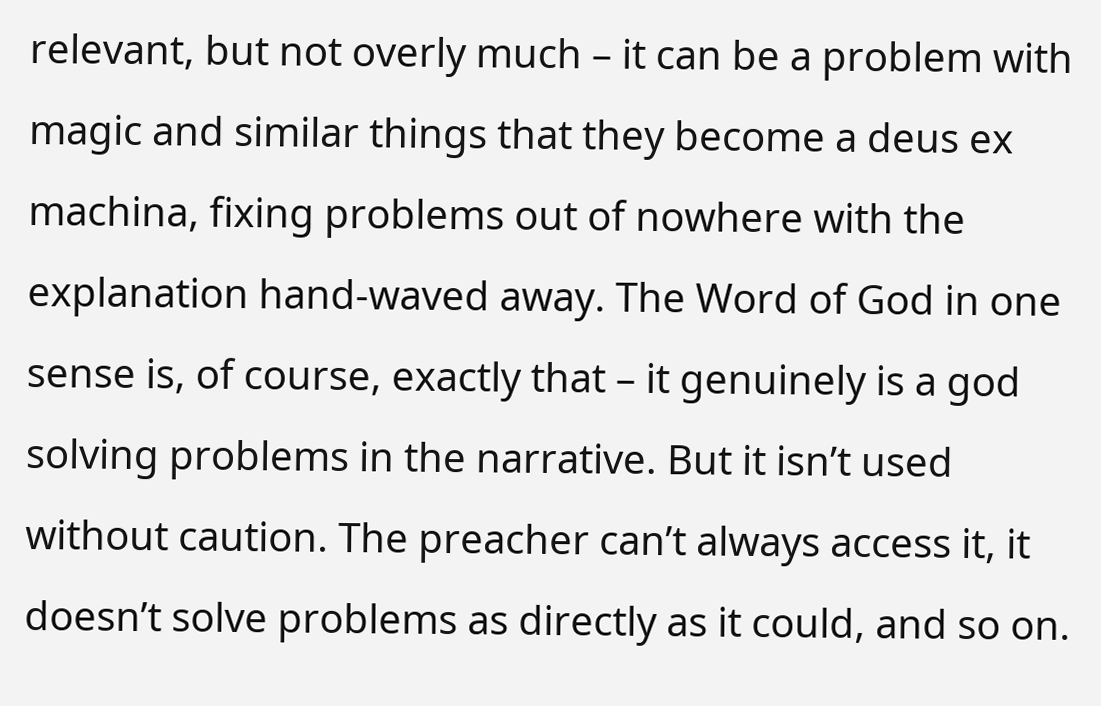relevant, but not overly much – it can be a problem with magic and similar things that they become a deus ex machina, fixing problems out of nowhere with the explanation hand-waved away. The Word of God in one sense is, of course, exactly that – it genuinely is a god solving problems in the narrative. But it isn’t used without caution. The preacher can’t always access it, it doesn’t solve problems as directly as it could, and so on.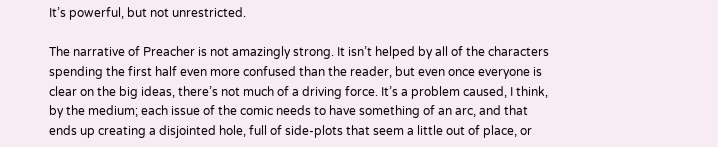It’s powerful, but not unrestricted.

The narrative of Preacher is not amazingly strong. It isn’t helped by all of the characters spending the first half even more confused than the reader, but even once everyone is clear on the big ideas, there’s not much of a driving force. It’s a problem caused, I think, by the medium; each issue of the comic needs to have something of an arc, and that ends up creating a disjointed hole, full of side-plots that seem a little out of place, or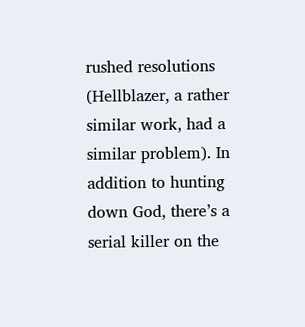rushed resolutions (Hellblazer, a rather similar work, had a similar problem). In addition to hunting down God, there’s a serial killer on the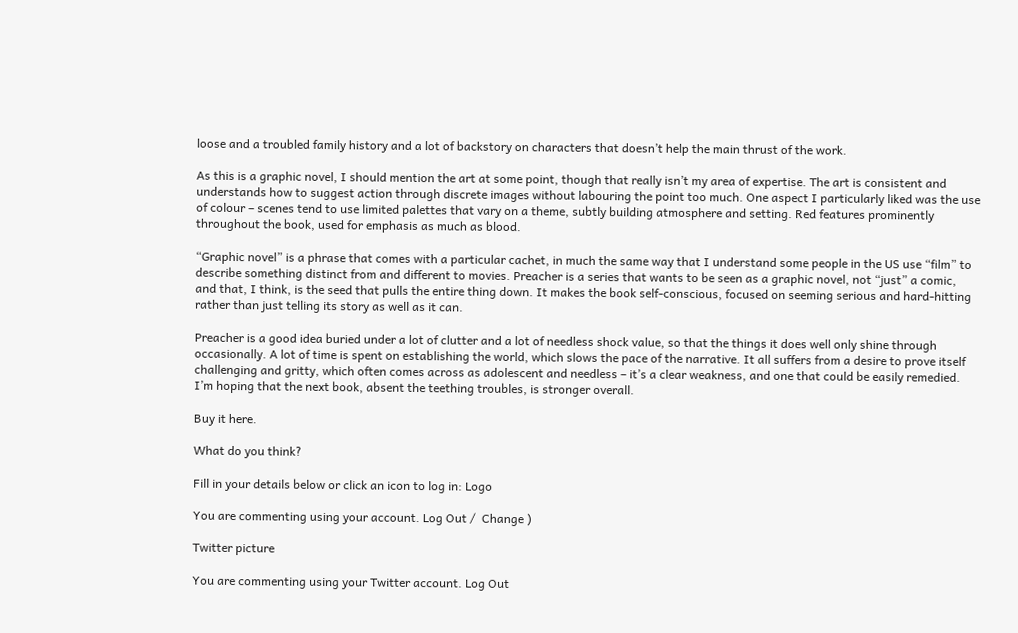loose and a troubled family history and a lot of backstory on characters that doesn’t help the main thrust of the work.

As this is a graphic novel, I should mention the art at some point, though that really isn’t my area of expertise. The art is consistent and understands how to suggest action through discrete images without labouring the point too much. One aspect I particularly liked was the use of colour – scenes tend to use limited palettes that vary on a theme, subtly building atmosphere and setting. Red features prominently throughout the book, used for emphasis as much as blood.

“Graphic novel” is a phrase that comes with a particular cachet, in much the same way that I understand some people in the US use “film” to describe something distinct from and different to movies. Preacher is a series that wants to be seen as a graphic novel, not “just” a comic, and that, I think, is the seed that pulls the entire thing down. It makes the book self-conscious, focused on seeming serious and hard-hitting rather than just telling its story as well as it can.

Preacher is a good idea buried under a lot of clutter and a lot of needless shock value, so that the things it does well only shine through occasionally. A lot of time is spent on establishing the world, which slows the pace of the narrative. It all suffers from a desire to prove itself challenging and gritty, which often comes across as adolescent and needless – it’s a clear weakness, and one that could be easily remedied. I’m hoping that the next book, absent the teething troubles, is stronger overall.

Buy it here.

What do you think?

Fill in your details below or click an icon to log in: Logo

You are commenting using your account. Log Out /  Change )

Twitter picture

You are commenting using your Twitter account. Log Out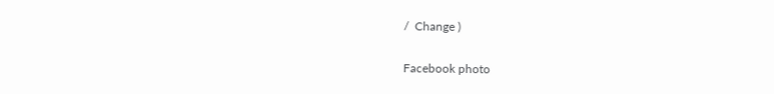/  Change )

Facebook photo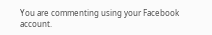You are commenting using your Facebook account.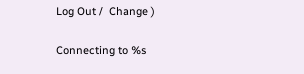Log Out /  Change )

Connecting to %s